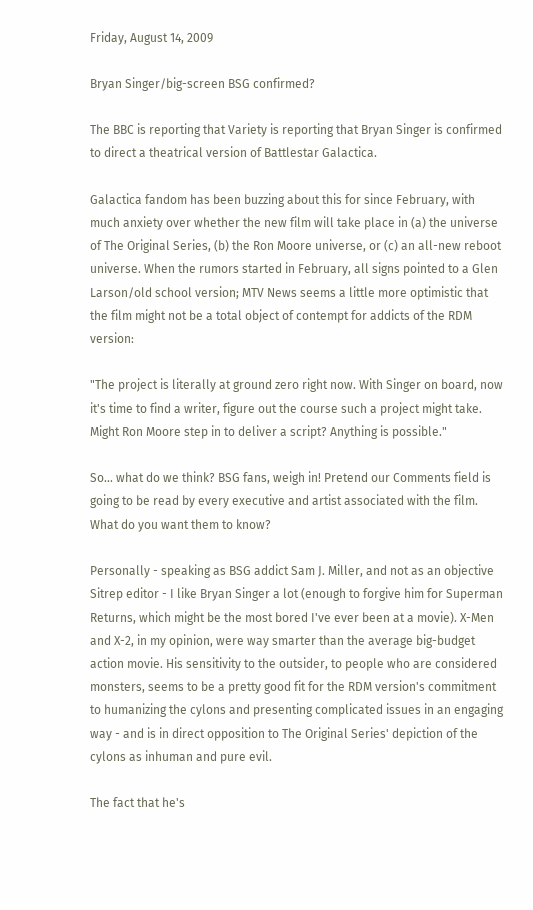Friday, August 14, 2009

Bryan Singer/big-screen BSG confirmed?

The BBC is reporting that Variety is reporting that Bryan Singer is confirmed to direct a theatrical version of Battlestar Galactica.

Galactica fandom has been buzzing about this for since February, with much anxiety over whether the new film will take place in (a) the universe of The Original Series, (b) the Ron Moore universe, or (c) an all-new reboot universe. When the rumors started in February, all signs pointed to a Glen Larson/old school version; MTV News seems a little more optimistic that the film might not be a total object of contempt for addicts of the RDM version:

"The project is literally at ground zero right now. With Singer on board, now it's time to find a writer, figure out the course such a project might take. Might Ron Moore step in to deliver a script? Anything is possible."

So... what do we think? BSG fans, weigh in! Pretend our Comments field is going to be read by every executive and artist associated with the film. What do you want them to know?

Personally - speaking as BSG addict Sam J. Miller, and not as an objective Sitrep editor - I like Bryan Singer a lot (enough to forgive him for Superman Returns, which might be the most bored I've ever been at a movie). X-Men and X-2, in my opinion, were way smarter than the average big-budget action movie. His sensitivity to the outsider, to people who are considered monsters, seems to be a pretty good fit for the RDM version's commitment to humanizing the cylons and presenting complicated issues in an engaging way - and is in direct opposition to The Original Series' depiction of the cylons as inhuman and pure evil.

The fact that he's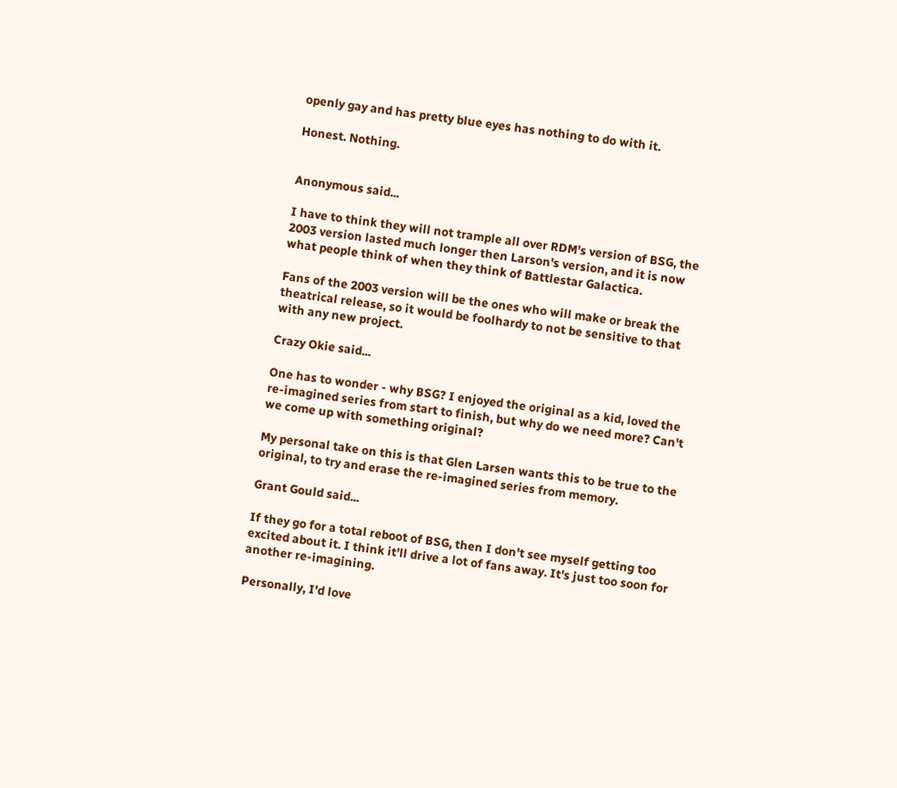openly gay and has pretty blue eyes has nothing to do with it.

Honest. Nothing.


Anonymous said...

I have to think they will not trample all over RDM's version of BSG, the 2003 version lasted much longer then Larson's version, and it is now what people think of when they think of Battlestar Galactica.

Fans of the 2003 version will be the ones who will make or break the theatrical release, so it would be foolhardy to not be sensitive to that with any new project.

Crazy Okie said...

One has to wonder - why BSG? I enjoyed the original as a kid, loved the re-imagined series from start to finish, but why do we need more? Can't we come up with something original?

My personal take on this is that Glen Larsen wants this to be true to the original, to try and erase the re-imagined series from memory.

Grant Gould said...

If they go for a total reboot of BSG, then I don't see myself getting too excited about it. I think it'll drive a lot of fans away. It's just too soon for another re-imagining.

Personally, I'd love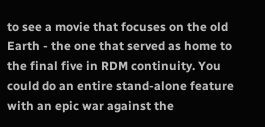to see a movie that focuses on the old Earth - the one that served as home to the final five in RDM continuity. You could do an entire stand-alone feature with an epic war against the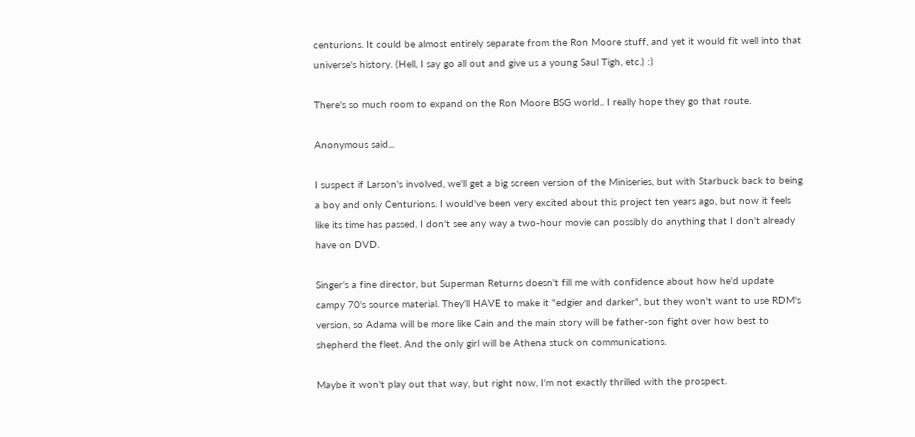centurions. It could be almost entirely separate from the Ron Moore stuff, and yet it would fit well into that universe's history. (Hell, I say go all out and give us a young Saul Tigh, etc.) :)

There's so much room to expand on the Ron Moore BSG world.. I really hope they go that route.

Anonymous said...

I suspect if Larson's involved, we'll get a big screen version of the Miniseries, but with Starbuck back to being a boy and only Centurions. I would've been very excited about this project ten years ago, but now it feels like its time has passed. I don't see any way a two-hour movie can possibly do anything that I don't already have on DVD.

Singer's a fine director, but Superman Returns doesn't fill me with confidence about how he'd update campy 70's source material. They'll HAVE to make it "edgier and darker", but they won't want to use RDM's version, so Adama will be more like Cain and the main story will be father-son fight over how best to shepherd the fleet. And the only girl will be Athena stuck on communications.

Maybe it won't play out that way, but right now, I'm not exactly thrilled with the prospect.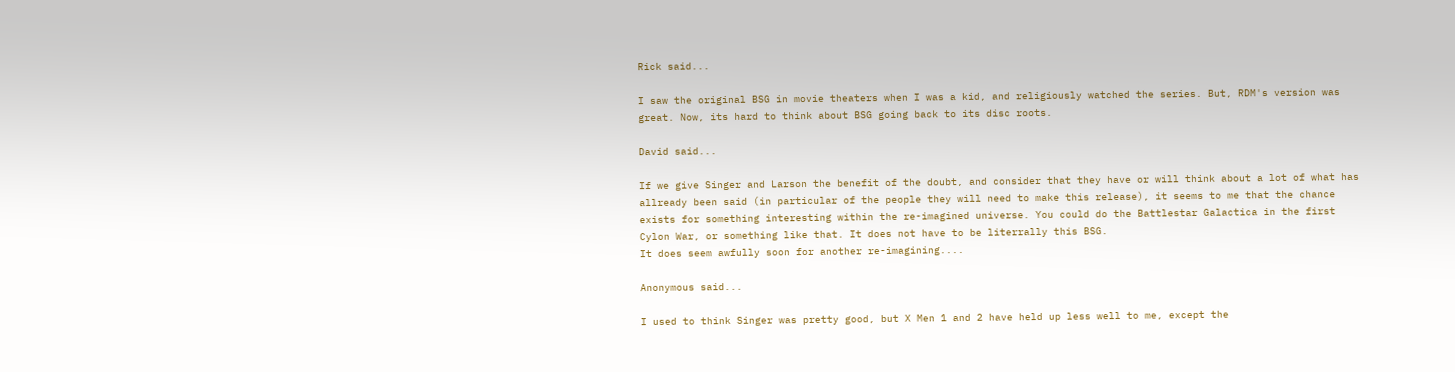Rick said...

I saw the original BSG in movie theaters when I was a kid, and religiously watched the series. But, RDM's version was great. Now, its hard to think about BSG going back to its disc roots.

David said...

If we give Singer and Larson the benefit of the doubt, and consider that they have or will think about a lot of what has allready been said (in particular of the people they will need to make this release), it seems to me that the chance exists for something interesting within the re-imagined universe. You could do the Battlestar Galactica in the first Cylon War, or something like that. It does not have to be literrally this BSG.
It does seem awfully soon for another re-imagining....

Anonymous said...

I used to think Singer was pretty good, but X Men 1 and 2 have held up less well to me, except the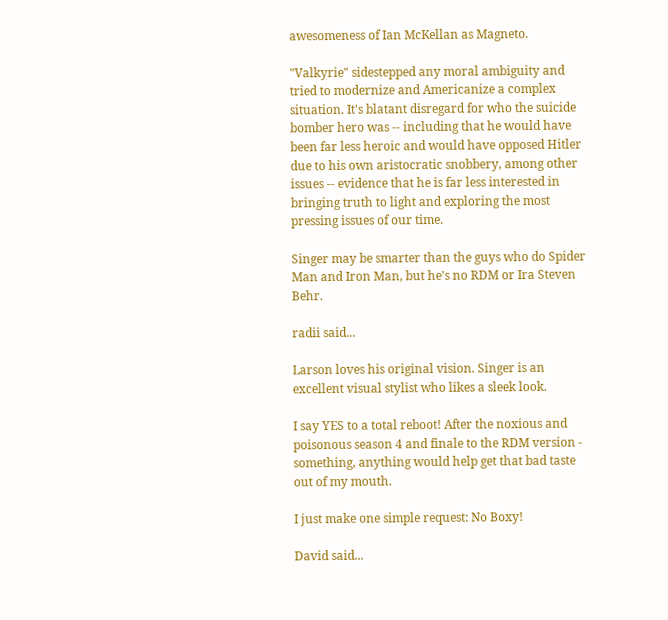awesomeness of Ian McKellan as Magneto.

"Valkyrie" sidestepped any moral ambiguity and tried to modernize and Americanize a complex situation. It's blatant disregard for who the suicide bomber hero was -- including that he would have been far less heroic and would have opposed Hitler due to his own aristocratic snobbery, among other issues -- evidence that he is far less interested in bringing truth to light and exploring the most pressing issues of our time.

Singer may be smarter than the guys who do Spider Man and Iron Man, but he's no RDM or Ira Steven Behr.

radii said...

Larson loves his original vision. Singer is an excellent visual stylist who likes a sleek look.

I say YES to a total reboot! After the noxious and poisonous season 4 and finale to the RDM version - something, anything would help get that bad taste out of my mouth.

I just make one simple request: No Boxy!

David said...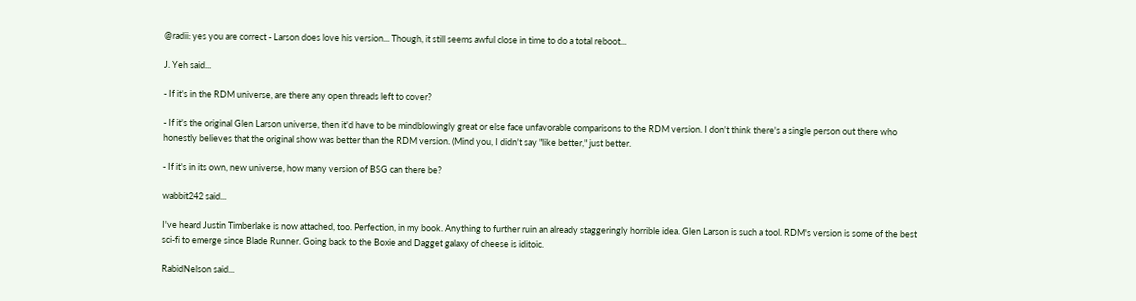@radii: yes you are correct - Larson does love his version... Though, it still seems awful close in time to do a total reboot...

J. Yeh said...

- If it's in the RDM universe, are there any open threads left to cover?

- If it's the original Glen Larson universe, then it'd have to be mindblowingly great or else face unfavorable comparisons to the RDM version. I don't think there's a single person out there who honestly believes that the original show was better than the RDM version. (Mind you, I didn't say "like better," just better.

- If it's in its own, new universe, how many version of BSG can there be?

wabbit242 said...

I've heard Justin Timberlake is now attached, too. Perfection, in my book. Anything to further ruin an already staggeringly horrible idea. Glen Larson is such a tool. RDM's version is some of the best sci-fi to emerge since Blade Runner. Going back to the Boxie and Dagget galaxy of cheese is iditoic.

RabidNelson said...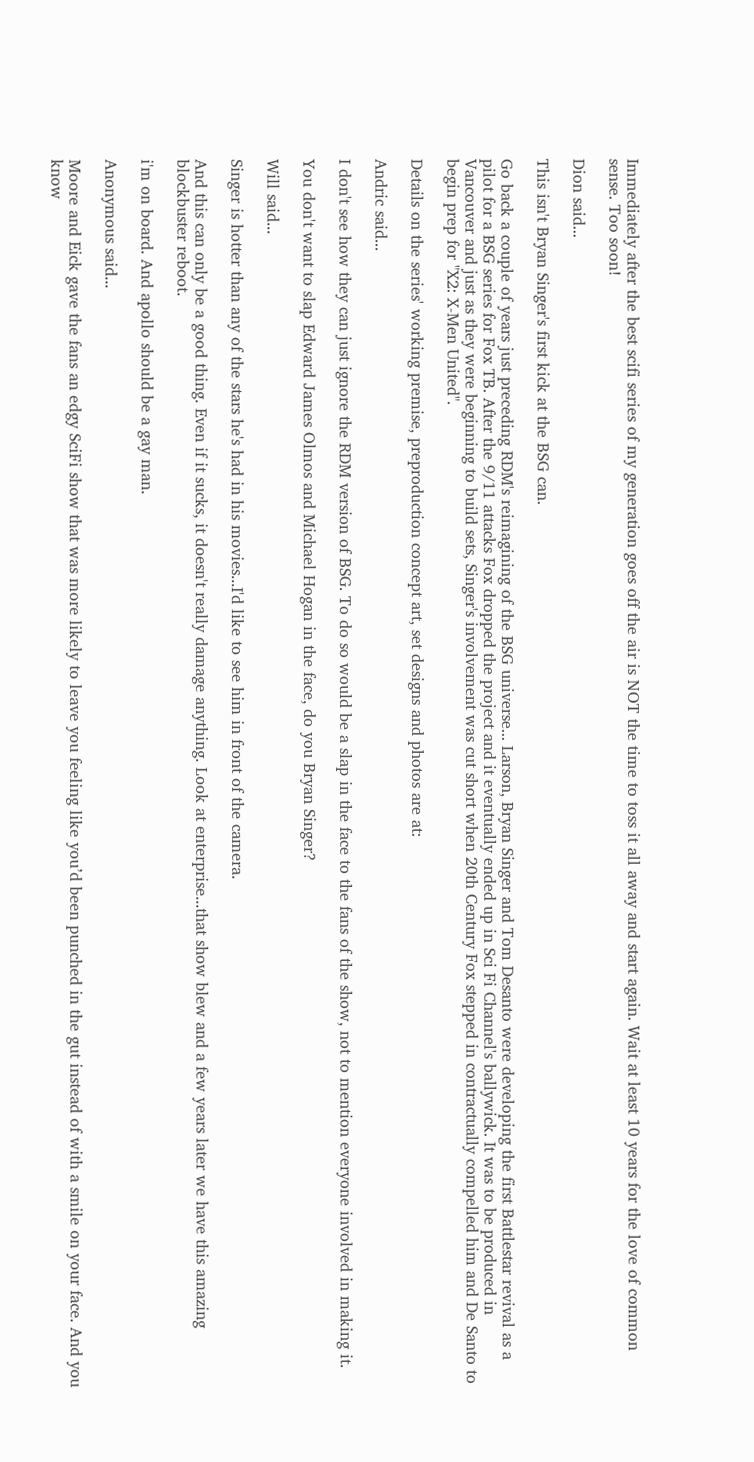Immediately after the best scifi series of my generation goes off the air is NOT the time to toss it all away and start again. Wait at least 10 years for the love of common sense. Too soon!

Dion said...

This isn't Bryan Singer's first kick at the BSG can.

Go back a couple of years just preceding RDM's reimagining of the BSG universe... Larson, Bryan Singer and Tom Desanto were developing the first Battlestar revival as a pilot for a BSG series for Fox TB. After the 9/11 attacks Fox dropped the project and it eventually ended up in Sci Fi Channel's ballywick. It was to be produced in Vancouver and just as they were beginning to build sets, Singer's involvement was cut short when 20th Century Fox stepped in contractually compelled him and De Santo to begin prep for "X2: X-Men United".

Details on the series' working premise, preproduction concept art, set designs and photos are at:

Andric said...

I don't see how they can just ignore the RDM version of BSG. To do so would be a slap in the face to the fans of the show, not to mention everyone involved in making it.

You don't want to slap Edward James Olmos and Michael Hogan in the face, do you Bryan Singer?

Will said...

Singer is hotter than any of the stars he's had in his movies...I'd like to see him in front of the camera.

And this can only be a good thing. Even if it sucks, it doesn't really damage anything. Look at enterprise...that show blew and a few years later we have this amazing blockbuster reboot.

i'm on board. And apollo should be a gay man.

Anonymous said...

Moore and Eick gave the fans an edgy SciFi show that was more likely to leave you feeling like you’d been punched in the gut instead of with a smile on your face. And you know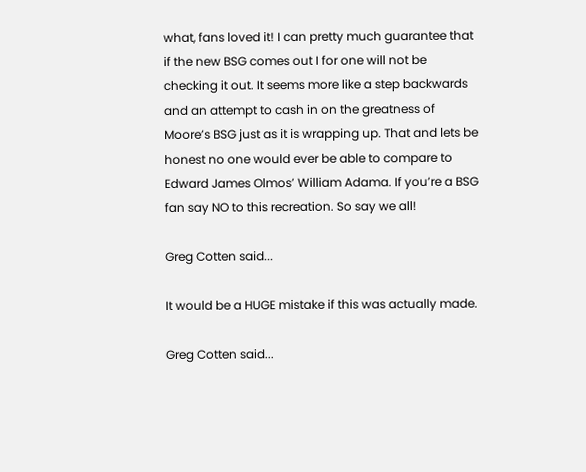what, fans loved it! I can pretty much guarantee that if the new BSG comes out I for one will not be checking it out. It seems more like a step backwards and an attempt to cash in on the greatness of Moore’s BSG just as it is wrapping up. That and lets be honest no one would ever be able to compare to Edward James Olmos’ William Adama. If you’re a BSG fan say NO to this recreation. So say we all!

Greg Cotten said...

It would be a HUGE mistake if this was actually made.

Greg Cotten said...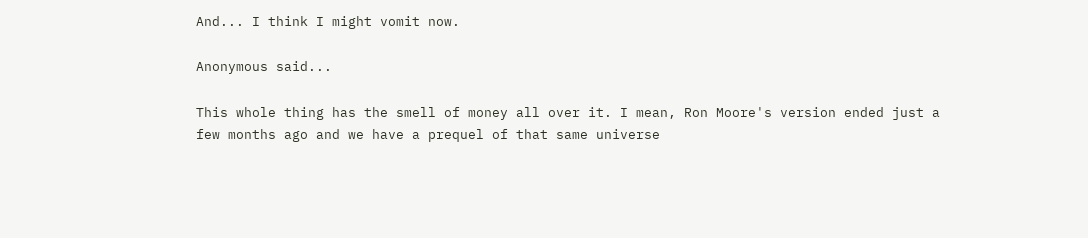And... I think I might vomit now.

Anonymous said...

This whole thing has the smell of money all over it. I mean, Ron Moore's version ended just a few months ago and we have a prequel of that same universe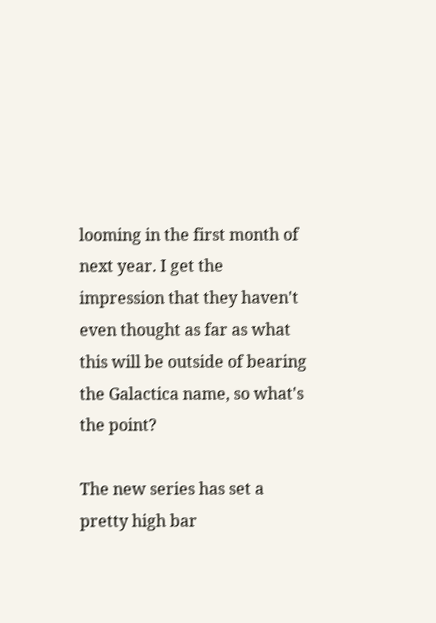looming in the first month of next year. I get the impression that they haven't even thought as far as what this will be outside of bearing the Galactica name, so what's the point?

The new series has set a pretty high bar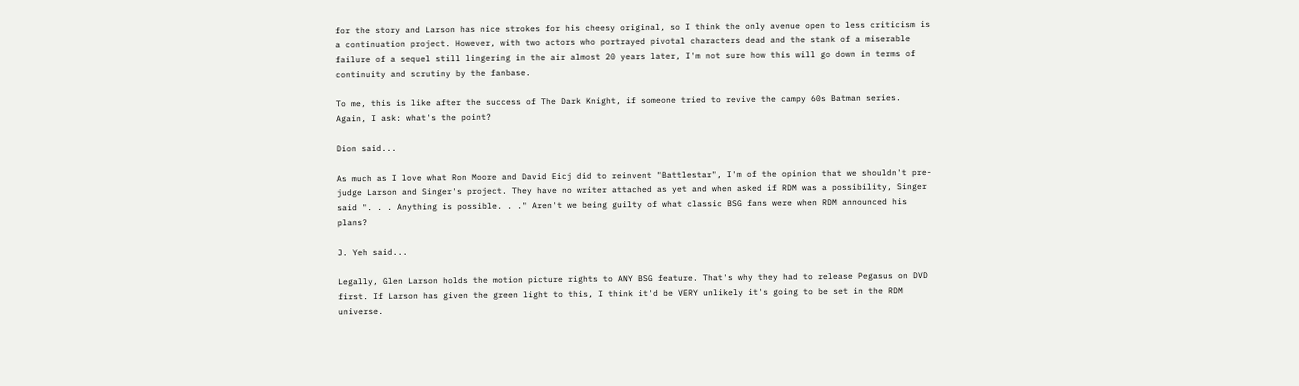for the story and Larson has nice strokes for his cheesy original, so I think the only avenue open to less criticism is a continuation project. However, with two actors who portrayed pivotal characters dead and the stank of a miserable failure of a sequel still lingering in the air almost 20 years later, I'm not sure how this will go down in terms of continuity and scrutiny by the fanbase.

To me, this is like after the success of The Dark Knight, if someone tried to revive the campy 60s Batman series. Again, I ask: what's the point?

Dion said...

As much as I love what Ron Moore and David Eicj did to reinvent "Battlestar", I'm of the opinion that we shouldn't pre-judge Larson and Singer's project. They have no writer attached as yet and when asked if RDM was a possibility, Singer said ". . . Anything is possible. . ." Aren't we being guilty of what classic BSG fans were when RDM announced his plans?

J. Yeh said...

Legally, Glen Larson holds the motion picture rights to ANY BSG feature. That's why they had to release Pegasus on DVD first. If Larson has given the green light to this, I think it'd be VERY unlikely it's going to be set in the RDM universe.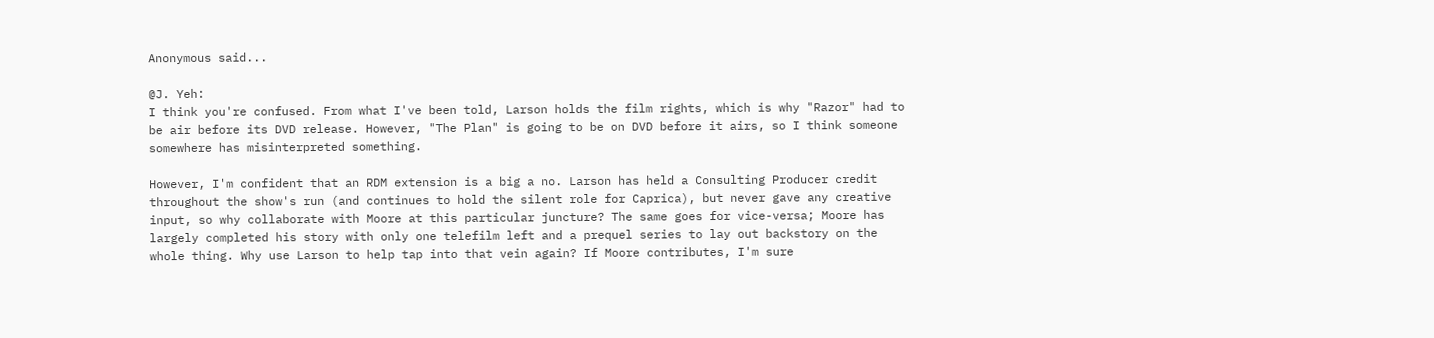Anonymous said...

@J. Yeh:
I think you're confused. From what I've been told, Larson holds the film rights, which is why "Razor" had to be air before its DVD release. However, "The Plan" is going to be on DVD before it airs, so I think someone somewhere has misinterpreted something.

However, I'm confident that an RDM extension is a big a no. Larson has held a Consulting Producer credit throughout the show's run (and continues to hold the silent role for Caprica), but never gave any creative input, so why collaborate with Moore at this particular juncture? The same goes for vice-versa; Moore has largely completed his story with only one telefilm left and a prequel series to lay out backstory on the whole thing. Why use Larson to help tap into that vein again? If Moore contributes, I'm sure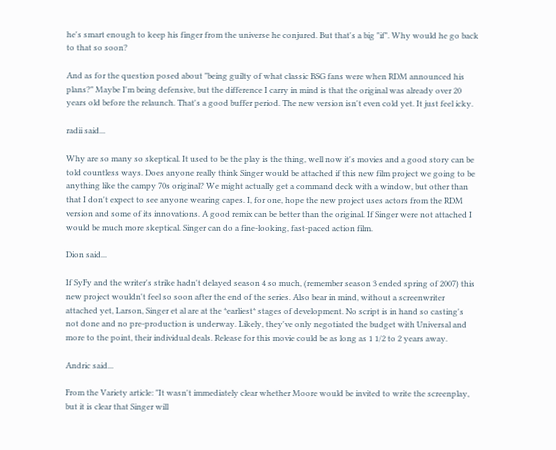he's smart enough to keep his finger from the universe he conjured. But that's a big "if". Why would he go back to that so soon?

And as for the question posed about "being guilty of what classic BSG fans were when RDM announced his plans?" Maybe I'm being defensive, but the difference I carry in mind is that the original was already over 20 years old before the relaunch. That's a good buffer period. The new version isn't even cold yet. It just feel icky.

radii said...

Why are so many so skeptical. It used to be the play is the thing, well now it's movies and a good story can be told countless ways. Does anyone really think Singer would be attached if this new film project we going to be anything like the campy 70s original? We might actually get a command deck with a window, but other than that I don't expect to see anyone wearing capes. I, for one, hope the new project uses actors from the RDM version and some of its innovations. A good remix can be better than the original. If Singer were not attached I would be much more skeptical. Singer can do a fine-looking, fast-paced action film.

Dion said...

If SyFy and the writer's strike hadn't delayed season 4 so much, (remember season 3 ended spring of 2007) this new project wouldn't feel so soon after the end of the series. Also bear in mind, without a screenwriter attached yet, Larson, Singer et al are at the *earliest* stages of development. No script is in hand so casting's not done and no pre-production is underway. Likely, they've only negotiated the budget with Universal and more to the point, their individual deals. Release for this movie could be as long as 1 1/2 to 2 years away.

Andric said...

From the Variety article: "It wasn't immediately clear whether Moore would be invited to write the screenplay, but it is clear that Singer will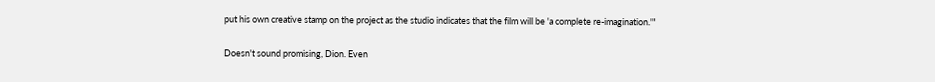put his own creative stamp on the project as the studio indicates that the film will be 'a complete re-imagination.'"

Doesn't sound promising, Dion. Even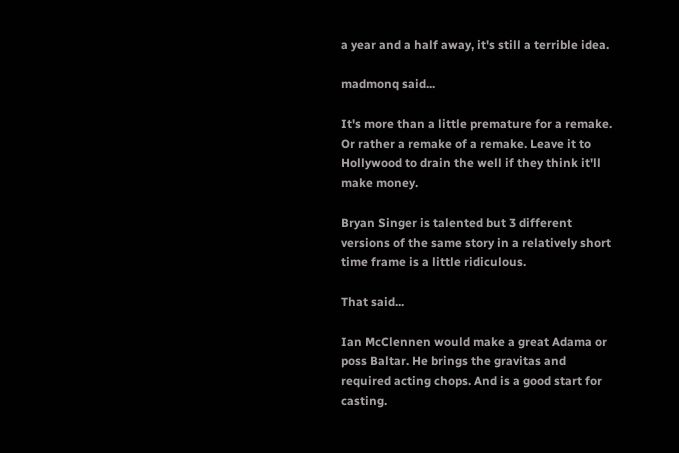a year and a half away, it's still a terrible idea.

madmonq said...

It's more than a little premature for a remake. Or rather a remake of a remake. Leave it to Hollywood to drain the well if they think it'll make money.

Bryan Singer is talented but 3 different versions of the same story in a relatively short time frame is a little ridiculous.

That said...

Ian McClennen would make a great Adama or poss Baltar. He brings the gravitas and required acting chops. And is a good start for casting.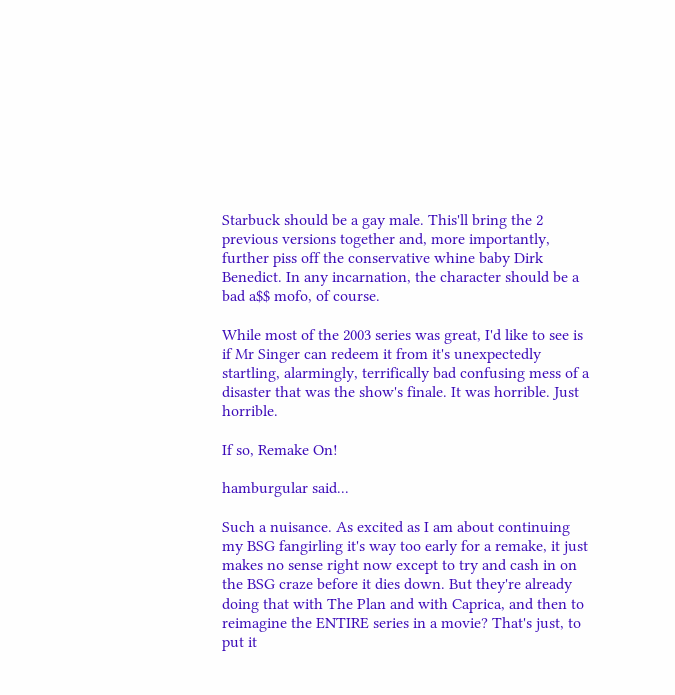Starbuck should be a gay male. This'll bring the 2 previous versions together and, more importantly, further piss off the conservative whine baby Dirk Benedict. In any incarnation, the character should be a bad a$$ mofo, of course.

While most of the 2003 series was great, I'd like to see is if Mr Singer can redeem it from it's unexpectedly startling, alarmingly, terrifically bad confusing mess of a disaster that was the show's finale. It was horrible. Just horrible.

If so, Remake On!

hamburgular said...

Such a nuisance. As excited as I am about continuing my BSG fangirling it's way too early for a remake, it just makes no sense right now except to try and cash in on the BSG craze before it dies down. But they're already doing that with The Plan and with Caprica, and then to reimagine the ENTIRE series in a movie? That's just, to put it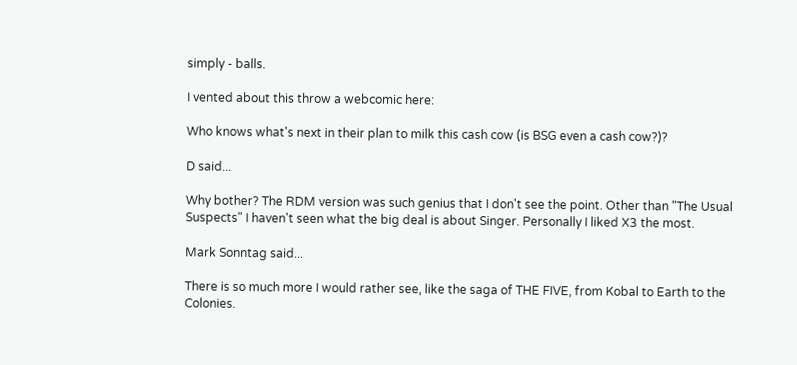simply - balls.

I vented about this throw a webcomic here:

Who knows what's next in their plan to milk this cash cow (is BSG even a cash cow?)?

D said...

Why bother? The RDM version was such genius that I don't see the point. Other than "The Usual Suspects" I haven't seen what the big deal is about Singer. Personally I liked X3 the most.

Mark Sonntag said...

There is so much more I would rather see, like the saga of THE FIVE, from Kobal to Earth to the Colonies.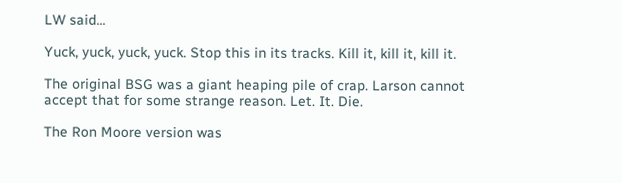LW said...

Yuck, yuck, yuck, yuck. Stop this in its tracks. Kill it, kill it, kill it.

The original BSG was a giant heaping pile of crap. Larson cannot accept that for some strange reason. Let. It. Die.

The Ron Moore version was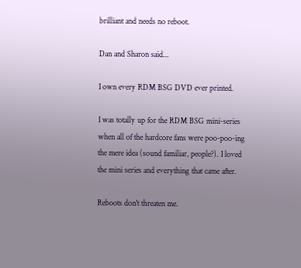brilliant and needs no reboot.

Dan and Sharon said...

I own every RDM BSG DVD ever printed.

I was totally up for the RDM BSG mini-series when all of the hardcore fans were poo-poo-ing the mere idea (sound familiar, people?). I loved the mini series and everything that came after.

Reboots don't threaten me.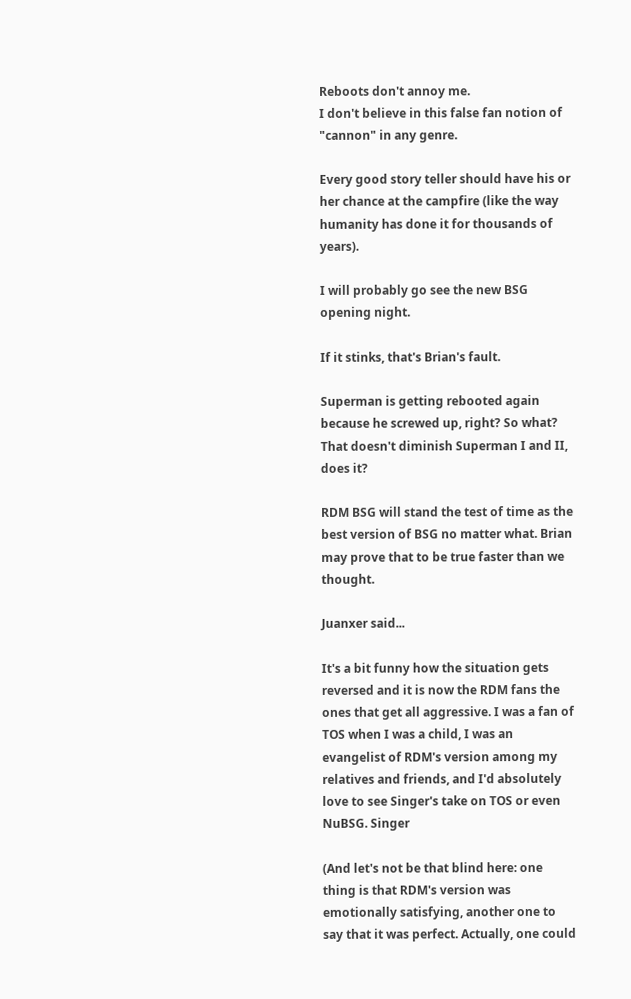Reboots don't annoy me.
I don't believe in this false fan notion of "cannon" in any genre.

Every good story teller should have his or her chance at the campfire (like the way humanity has done it for thousands of years).

I will probably go see the new BSG opening night.

If it stinks, that's Brian's fault.

Superman is getting rebooted again because he screwed up, right? So what? That doesn't diminish Superman I and II, does it?

RDM BSG will stand the test of time as the best version of BSG no matter what. Brian may prove that to be true faster than we thought.

Juanxer said...

It's a bit funny how the situation gets reversed and it is now the RDM fans the ones that get all aggressive. I was a fan of TOS when I was a child, I was an evangelist of RDM's version among my relatives and friends, and I'd absolutely love to see Singer's take on TOS or even NuBSG. Singer

(And let's not be that blind here: one thing is that RDM's version was emotionally satisfying, another one to say that it was perfect. Actually, one could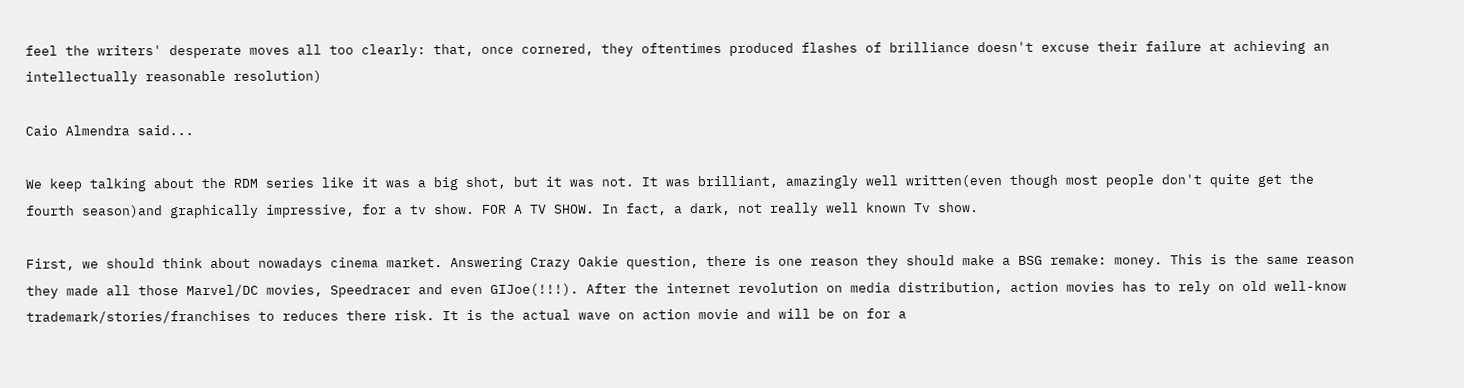feel the writers' desperate moves all too clearly: that, once cornered, they oftentimes produced flashes of brilliance doesn't excuse their failure at achieving an intellectually reasonable resolution)

Caio Almendra said...

We keep talking about the RDM series like it was a big shot, but it was not. It was brilliant, amazingly well written(even though most people don't quite get the fourth season)and graphically impressive, for a tv show. FOR A TV SHOW. In fact, a dark, not really well known Tv show.

First, we should think about nowadays cinema market. Answering Crazy Oakie question, there is one reason they should make a BSG remake: money. This is the same reason they made all those Marvel/DC movies, Speedracer and even GIJoe(!!!). After the internet revolution on media distribution, action movies has to rely on old well-know trademark/stories/franchises to reduces there risk. It is the actual wave on action movie and will be on for a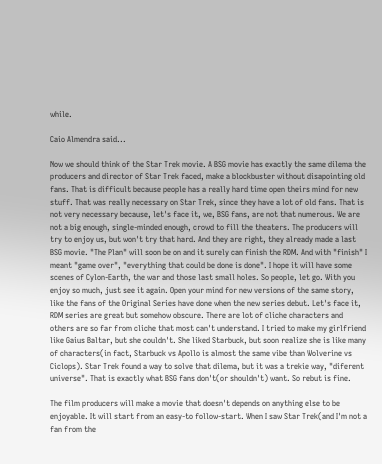while.

Caio Almendra said...

Now we should think of the Star Trek movie. A BSG movie has exactly the same dilema the producers and director of Star Trek faced, make a blockbuster without disapointing old fans. That is difficult because people has a really hard time open theirs mind for new stuff. That was really necessary on Star Trek, since they have a lot of old fans. That is not very necessary because, let's face it, we, BSG fans, are not that numerous. We are not a big enough, single-minded enough, crowd to fill the theaters. The producers will try to enjoy us, but won't try that hard. And they are right, they already made a last BSG movie. "The Plan" will soon be on and it surely can finish the RDM. And with "finish" I meant "game over", "everything that could be done is done". I hope it will have some scenes of Cylon-Earth, the war and those last small holes. So people, let go. With you enjoy so much, just see it again. Open your mind for new versions of the same story, like the fans of the Original Series have done when the new series debut. Let's face it, RDM series are great but somehow obscure. There are lot of cliche characters and others are so far from cliche that most can't understand. I tried to make my girlfriend like Gaius Baltar, but she couldn't. She liked Starbuck, but soon realize she is like many of characters(in fact, Starbuck vs Apollo is almost the same vibe than Wolverine vs Ciclops). Star Trek found a way to solve that dilema, but it was a trekie way, "diferent universe". That is exactly what BSG fans don't(or shouldn't) want. So rebut is fine.

The film producers will make a movie that doesn't depends on anything else to be enjoyable. It will start from an easy-to follow-start. When I saw Star Trek(and I'm not a fan from the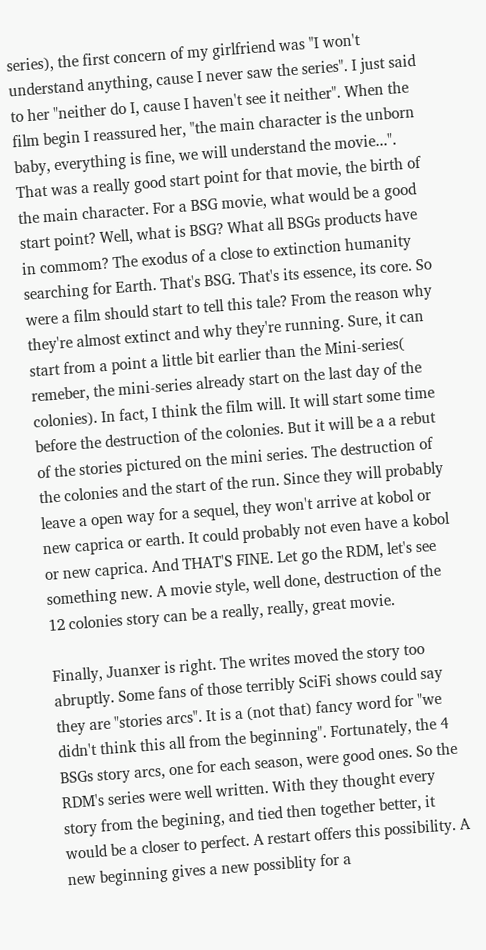series), the first concern of my girlfriend was "I won't understand anything, cause I never saw the series". I just said to her "neither do I, cause I haven't see it neither". When the film begin I reassured her, "the main character is the unborn baby, everything is fine, we will understand the movie...". That was a really good start point for that movie, the birth of the main character. For a BSG movie, what would be a good start point? Well, what is BSG? What all BSGs products have in commom? The exodus of a close to extinction humanity searching for Earth. That's BSG. That's its essence, its core. So were a film should start to tell this tale? From the reason why they're almost extinct and why they're running. Sure, it can start from a point a little bit earlier than the Mini-series( remeber, the mini-series already start on the last day of the colonies). In fact, I think the film will. It will start some time before the destruction of the colonies. But it will be a a rebut of the stories pictured on the mini series. The destruction of the colonies and the start of the run. Since they will probably leave a open way for a sequel, they won't arrive at kobol or new caprica or earth. It could probably not even have a kobol or new caprica. And THAT'S FINE. Let go the RDM, let's see something new. A movie style, well done, destruction of the 12 colonies story can be a really, really, great movie.

Finally, Juanxer is right. The writes moved the story too abruptly. Some fans of those terribly SciFi shows could say they are "stories arcs". It is a (not that) fancy word for "we didn't think this all from the beginning". Fortunately, the 4 BSGs story arcs, one for each season, were good ones. So the RDM's series were well written. With they thought every story from the begining, and tied then together better, it would be a closer to perfect. A restart offers this possibility. A new beginning gives a new possiblity for a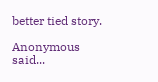better tied story.

Anonymous said...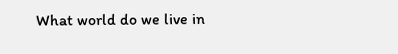What world do we live in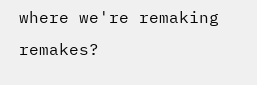where we're remaking remakes?